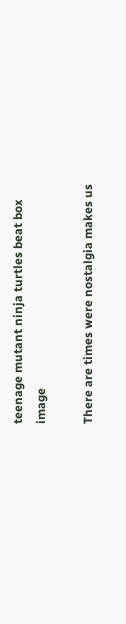teenage mutant ninja turtles beat box image

There are times were nostalgia makes us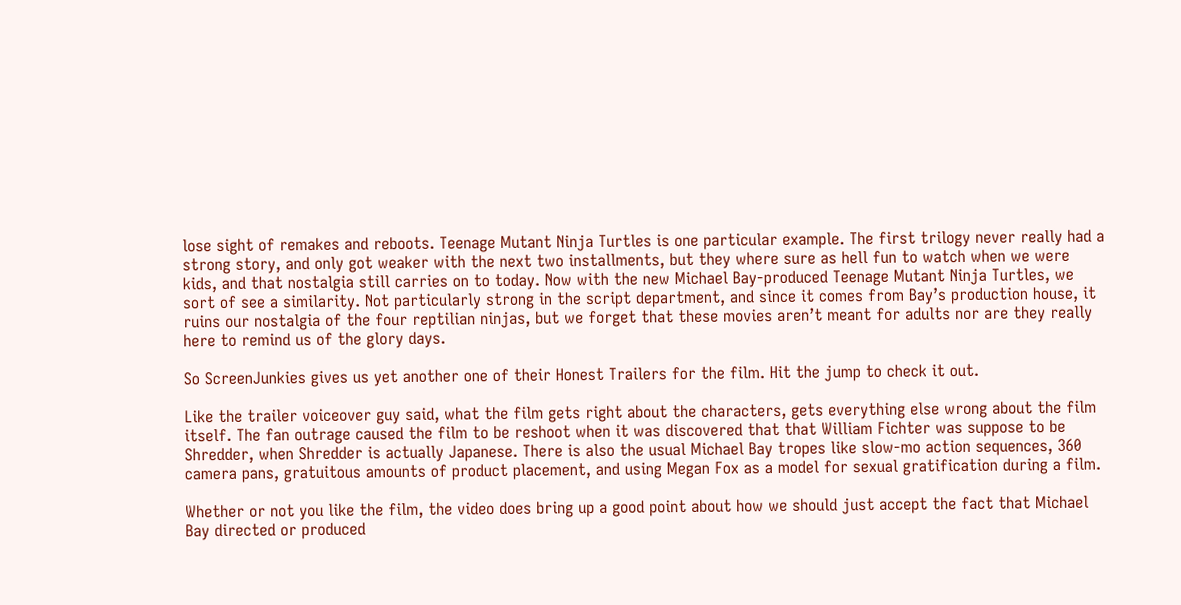lose sight of remakes and reboots. Teenage Mutant Ninja Turtles is one particular example. The first trilogy never really had a strong story, and only got weaker with the next two installments, but they where sure as hell fun to watch when we were kids, and that nostalgia still carries on to today. Now with the new Michael Bay-produced Teenage Mutant Ninja Turtles, we sort of see a similarity. Not particularly strong in the script department, and since it comes from Bay’s production house, it ruins our nostalgia of the four reptilian ninjas, but we forget that these movies aren’t meant for adults nor are they really here to remind us of the glory days.

So ScreenJunkies gives us yet another one of their Honest Trailers for the film. Hit the jump to check it out.

Like the trailer voiceover guy said, what the film gets right about the characters, gets everything else wrong about the film itself. The fan outrage caused the film to be reshoot when it was discovered that that William Fichter was suppose to be Shredder, when Shredder is actually Japanese. There is also the usual Michael Bay tropes like slow-mo action sequences, 360 camera pans, gratuitous amounts of product placement, and using Megan Fox as a model for sexual gratification during a film.

Whether or not you like the film, the video does bring up a good point about how we should just accept the fact that Michael Bay directed or produced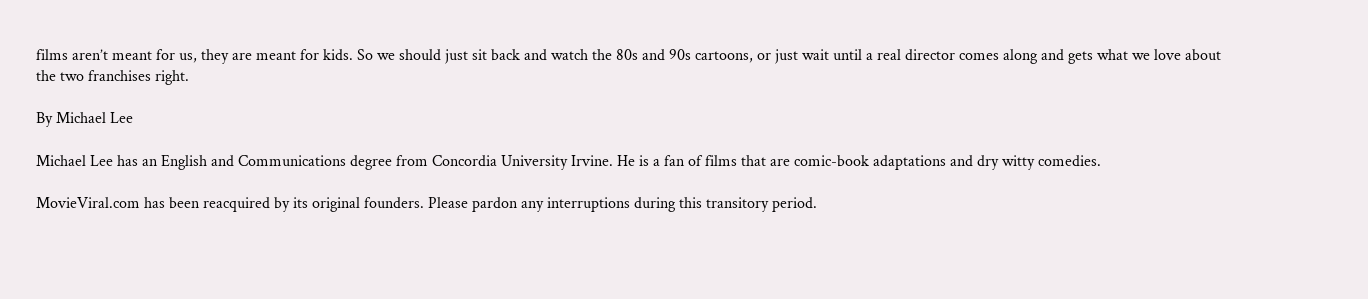films aren’t meant for us, they are meant for kids. So we should just sit back and watch the 80s and 90s cartoons, or just wait until a real director comes along and gets what we love about the two franchises right.

By Michael Lee

Michael Lee has an English and Communications degree from Concordia University Irvine. He is a fan of films that are comic-book adaptations and dry witty comedies.

MovieViral.com has been reacquired by its original founders. Please pardon any interruptions during this transitory period.